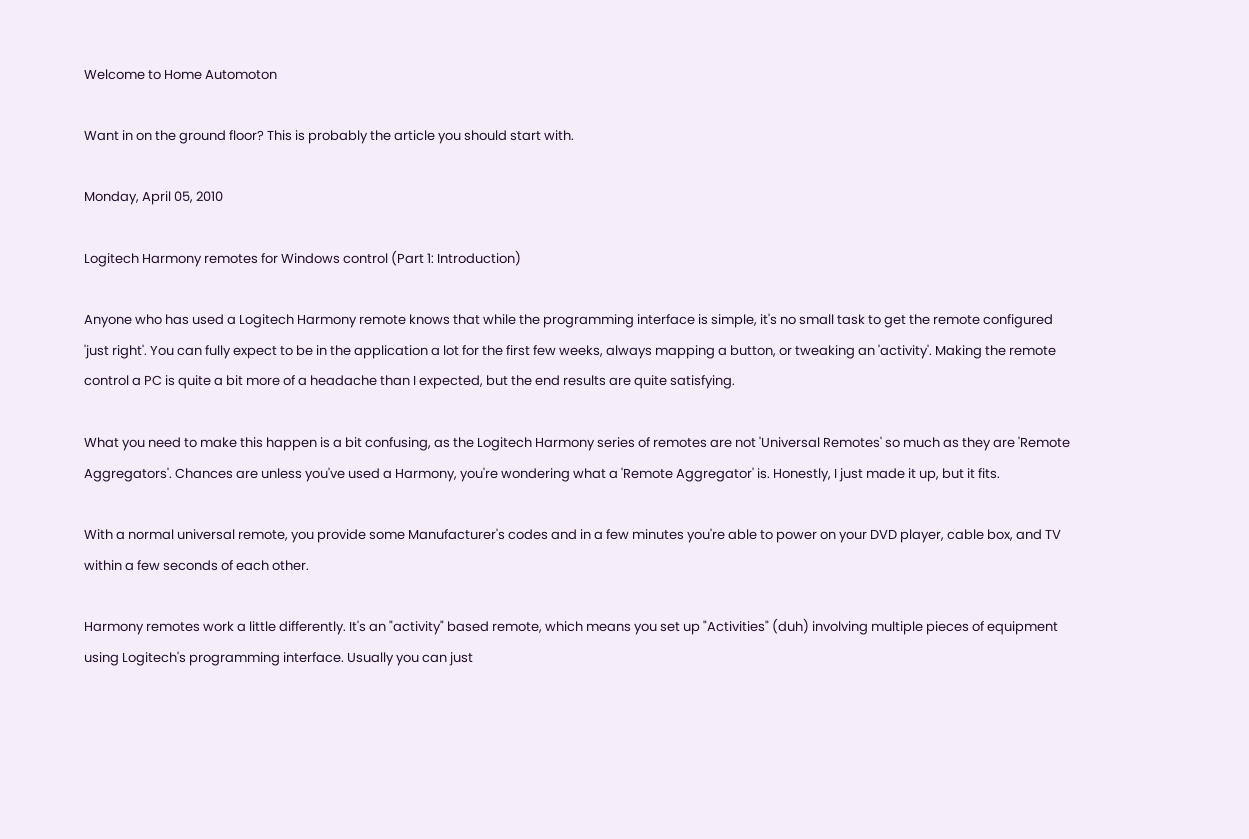Welcome to Home Automoton

Want in on the ground floor? This is probably the article you should start with.

Monday, April 05, 2010

Logitech Harmony remotes for Windows control (Part 1: Introduction)

Anyone who has used a Logitech Harmony remote knows that while the programming interface is simple, it's no small task to get the remote configured 'just right'. You can fully expect to be in the application a lot for the first few weeks, always mapping a button, or tweaking an 'activity'. Making the remote control a PC is quite a bit more of a headache than I expected, but the end results are quite satisfying.

What you need to make this happen is a bit confusing, as the Logitech Harmony series of remotes are not 'Universal Remotes' so much as they are 'Remote Aggregators'. Chances are unless you've used a Harmony, you're wondering what a 'Remote Aggregator' is. Honestly, I just made it up, but it fits.

With a normal universal remote, you provide some Manufacturer's codes and in a few minutes you're able to power on your DVD player, cable box, and TV within a few seconds of each other.

Harmony remotes work a little differently. It's an "activity" based remote, which means you set up "Activities" (duh) involving multiple pieces of equipment using Logitech's programming interface. Usually you can just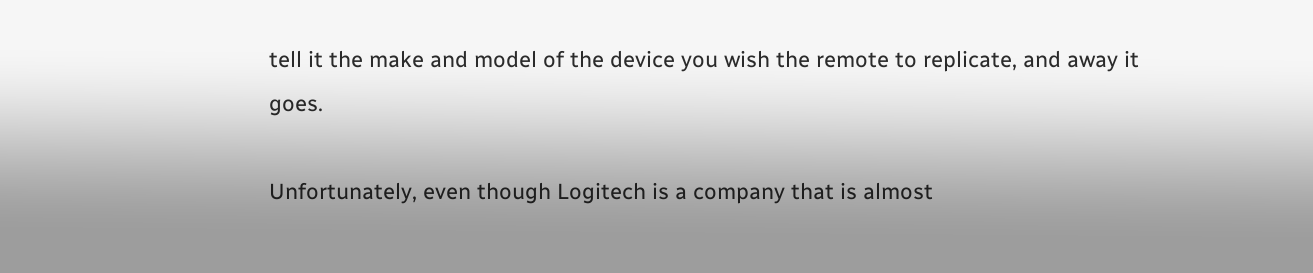tell it the make and model of the device you wish the remote to replicate, and away it goes.

Unfortunately, even though Logitech is a company that is almost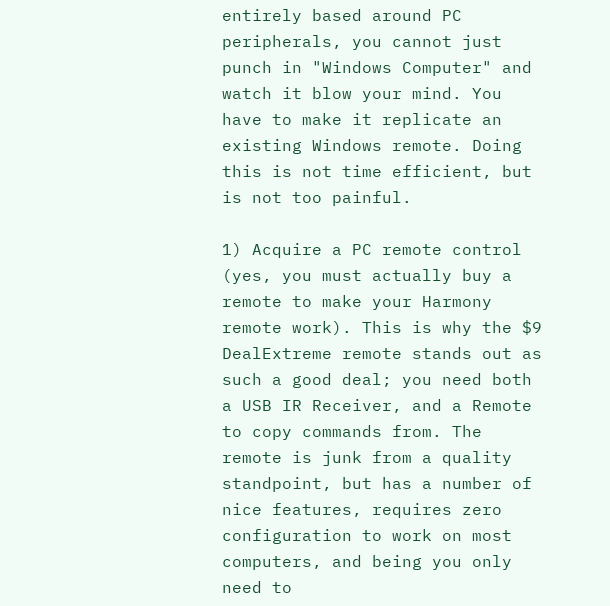entirely based around PC peripherals, you cannot just punch in "Windows Computer" and watch it blow your mind. You have to make it replicate an existing Windows remote. Doing this is not time efficient, but is not too painful.

1) Acquire a PC remote control (yes, you must actually buy a remote to make your Harmony remote work). This is why the $9 DealExtreme remote stands out as such a good deal; you need both a USB IR Receiver, and a Remote to copy commands from. The remote is junk from a quality standpoint, but has a number of nice features, requires zero configuration to work on most computers, and being you only need to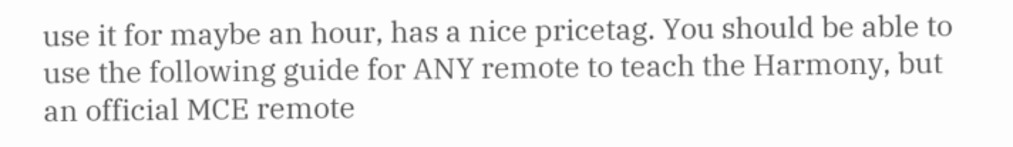use it for maybe an hour, has a nice pricetag. You should be able to use the following guide for ANY remote to teach the Harmony, but an official MCE remote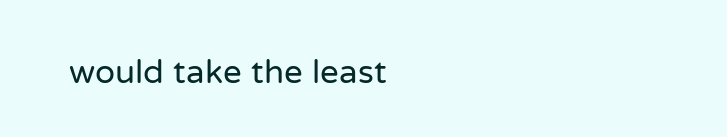would take the least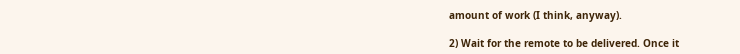amount of work (I think, anyway).

2) Wait for the remote to be delivered. Once it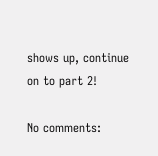shows up, continue on to part 2!

No comments: